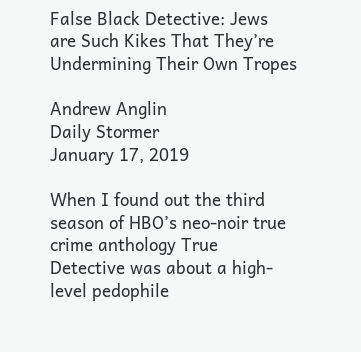False Black Detective: Jews are Such Kikes That They’re Undermining Their Own Tropes

Andrew Anglin
Daily Stormer
January 17, 2019

When I found out the third season of HBO’s neo-noir true crime anthology True Detective was about a high-level pedophile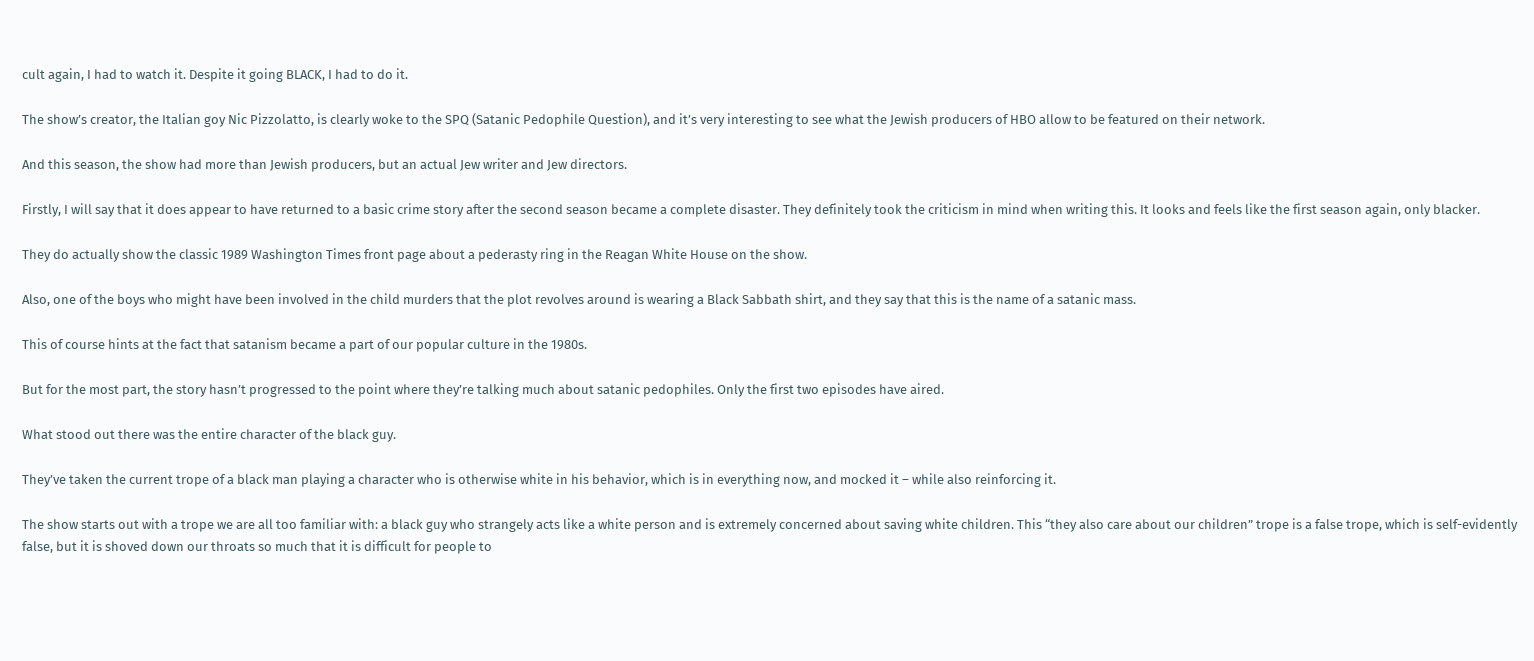cult again, I had to watch it. Despite it going BLACK, I had to do it.

The show’s creator, the Italian goy Nic Pizzolatto, is clearly woke to the SPQ (Satanic Pedophile Question), and it’s very interesting to see what the Jewish producers of HBO allow to be featured on their network.

And this season, the show had more than Jewish producers, but an actual Jew writer and Jew directors.

Firstly, I will say that it does appear to have returned to a basic crime story after the second season became a complete disaster. They definitely took the criticism in mind when writing this. It looks and feels like the first season again, only blacker.

They do actually show the classic 1989 Washington Times front page about a pederasty ring in the Reagan White House on the show.

Also, one of the boys who might have been involved in the child murders that the plot revolves around is wearing a Black Sabbath shirt, and they say that this is the name of a satanic mass.

This of course hints at the fact that satanism became a part of our popular culture in the 1980s.

But for the most part, the story hasn’t progressed to the point where they’re talking much about satanic pedophiles. Only the first two episodes have aired.

What stood out there was the entire character of the black guy.

They’ve taken the current trope of a black man playing a character who is otherwise white in his behavior, which is in everything now, and mocked it – while also reinforcing it.

The show starts out with a trope we are all too familiar with: a black guy who strangely acts like a white person and is extremely concerned about saving white children. This “they also care about our children” trope is a false trope, which is self-evidently false, but it is shoved down our throats so much that it is difficult for people to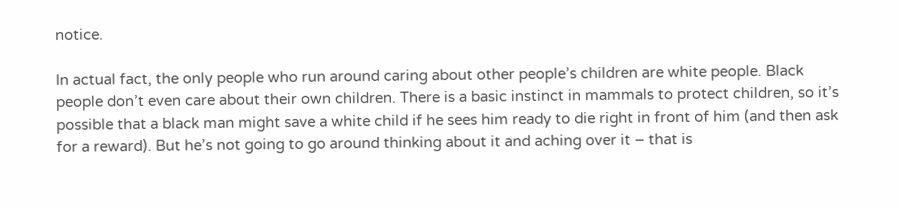notice.

In actual fact, the only people who run around caring about other people’s children are white people. Black people don’t even care about their own children. There is a basic instinct in mammals to protect children, so it’s possible that a black man might save a white child if he sees him ready to die right in front of him (and then ask for a reward). But he’s not going to go around thinking about it and aching over it – that is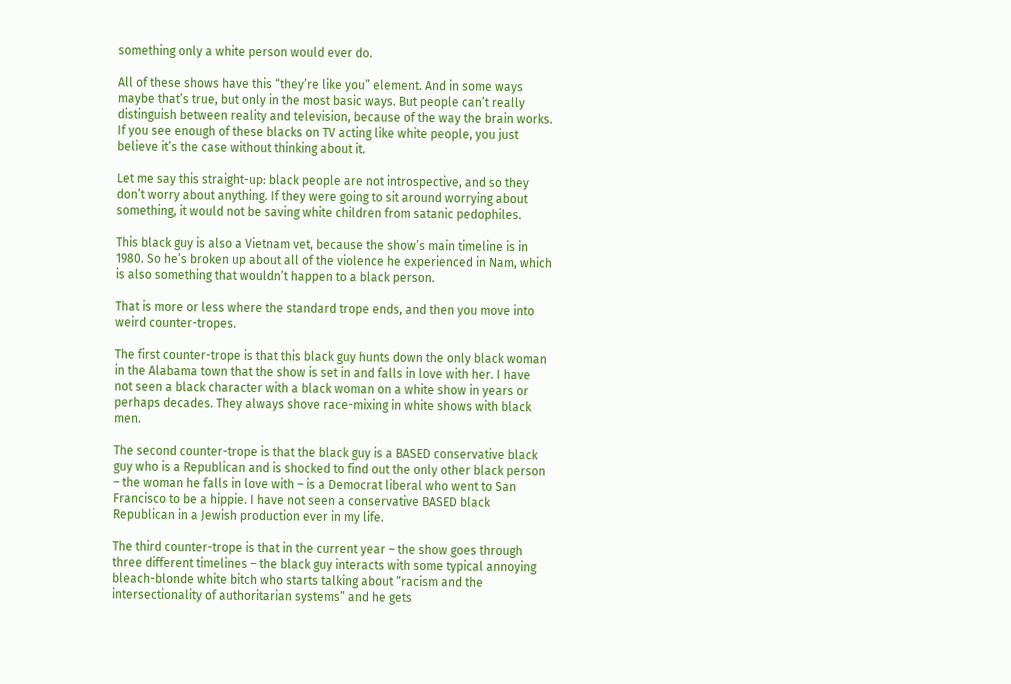something only a white person would ever do.

All of these shows have this “they’re like you” element. And in some ways maybe that’s true, but only in the most basic ways. But people can’t really distinguish between reality and television, because of the way the brain works. If you see enough of these blacks on TV acting like white people, you just believe it’s the case without thinking about it.

Let me say this straight-up: black people are not introspective, and so they don’t worry about anything. If they were going to sit around worrying about something, it would not be saving white children from satanic pedophiles.

This black guy is also a Vietnam vet, because the show’s main timeline is in 1980. So he’s broken up about all of the violence he experienced in Nam, which is also something that wouldn’t happen to a black person.

That is more or less where the standard trope ends, and then you move into weird counter-tropes.

The first counter-trope is that this black guy hunts down the only black woman in the Alabama town that the show is set in and falls in love with her. I have not seen a black character with a black woman on a white show in years or perhaps decades. They always shove race-mixing in white shows with black men.

The second counter-trope is that the black guy is a BASED conservative black guy who is a Republican and is shocked to find out the only other black person – the woman he falls in love with – is a Democrat liberal who went to San Francisco to be a hippie. I have not seen a conservative BASED black Republican in a Jewish production ever in my life.

The third counter-trope is that in the current year – the show goes through three different timelines – the black guy interacts with some typical annoying bleach-blonde white bitch who starts talking about “racism and the intersectionality of authoritarian systems” and he gets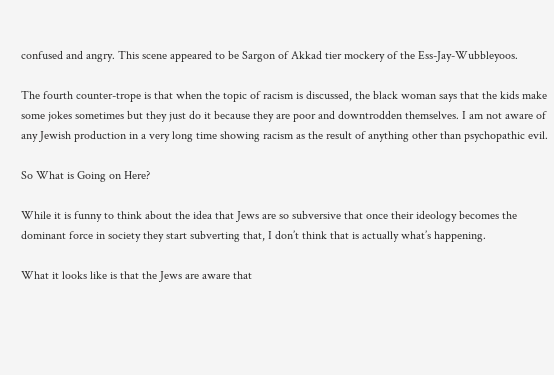confused and angry. This scene appeared to be Sargon of Akkad tier mockery of the Ess-Jay-Wubbleyoos.

The fourth counter-trope is that when the topic of racism is discussed, the black woman says that the kids make some jokes sometimes but they just do it because they are poor and downtrodden themselves. I am not aware of any Jewish production in a very long time showing racism as the result of anything other than psychopathic evil.

So What is Going on Here?

While it is funny to think about the idea that Jews are so subversive that once their ideology becomes the dominant force in society they start subverting that, I don’t think that is actually what’s happening.

What it looks like is that the Jews are aware that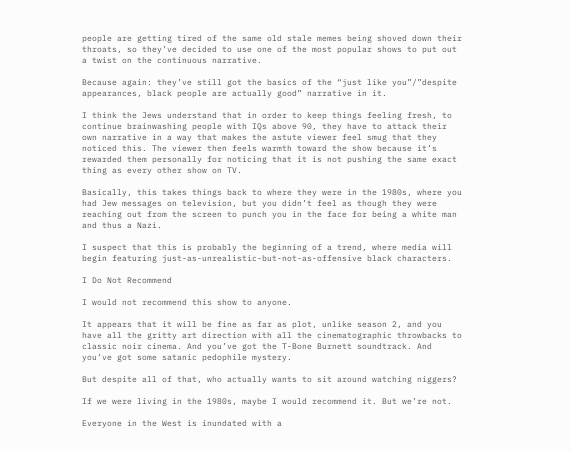people are getting tired of the same old stale memes being shoved down their throats, so they’ve decided to use one of the most popular shows to put out a twist on the continuous narrative.

Because again: they’ve still got the basics of the “just like you”/”despite appearances, black people are actually good” narrative in it.

I think the Jews understand that in order to keep things feeling fresh, to continue brainwashing people with IQs above 90, they have to attack their own narrative in a way that makes the astute viewer feel smug that they noticed this. The viewer then feels warmth toward the show because it’s rewarded them personally for noticing that it is not pushing the same exact thing as every other show on TV.

Basically, this takes things back to where they were in the 1980s, where you had Jew messages on television, but you didn’t feel as though they were reaching out from the screen to punch you in the face for being a white man and thus a Nazi.

I suspect that this is probably the beginning of a trend, where media will begin featuring just-as-unrealistic-but-not-as-offensive black characters.

I Do Not Recommend

I would not recommend this show to anyone.

It appears that it will be fine as far as plot, unlike season 2, and you have all the gritty art direction with all the cinematographic throwbacks to classic noir cinema. And you’ve got the T-Bone Burnett soundtrack. And you’ve got some satanic pedophile mystery.

But despite all of that, who actually wants to sit around watching niggers?

If we were living in the 1980s, maybe I would recommend it. But we’re not.

Everyone in the West is inundated with a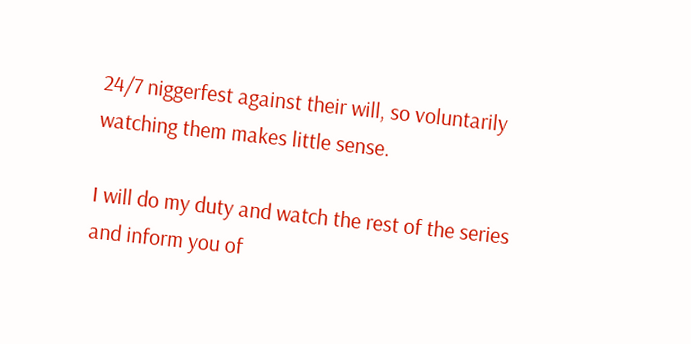24/7 niggerfest against their will, so voluntarily watching them makes little sense.

I will do my duty and watch the rest of the series and inform you of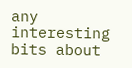any interesting bits about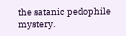the satanic pedophile mystery.